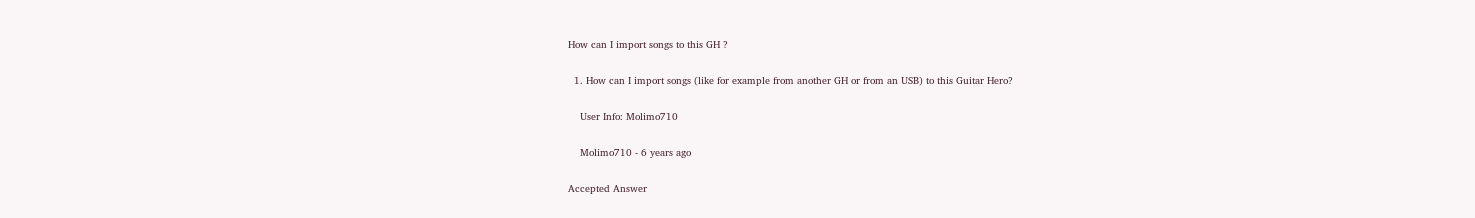How can I import songs to this GH ?

  1. How can I import songs (like for example from another GH or from an USB) to this Guitar Hero?

    User Info: Molimo710

    Molimo710 - 6 years ago

Accepted Answer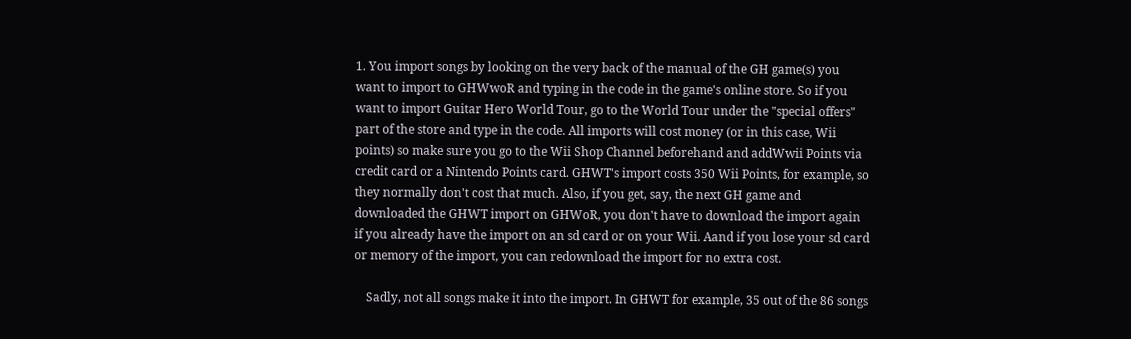1. You import songs by looking on the very back of the manual of the GH game(s) you want to import to GHWwoR and typing in the code in the game's online store. So if you want to import Guitar Hero World Tour, go to the World Tour under the "special offers" part of the store and type in the code. All imports will cost money (or in this case, Wii points) so make sure you go to the Wii Shop Channel beforehand and addWwii Points via credit card or a Nintendo Points card. GHWT's import costs 350 Wii Points, for example, so they normally don't cost that much. Also, if you get, say, the next GH game and downloaded the GHWT import on GHWoR, you don't have to download the import again if you already have the import on an sd card or on your Wii. Aand if you lose your sd card or memory of the import, you can redownload the import for no extra cost.

    Sadly, not all songs make it into the import. In GHWT for example, 35 out of the 86 songs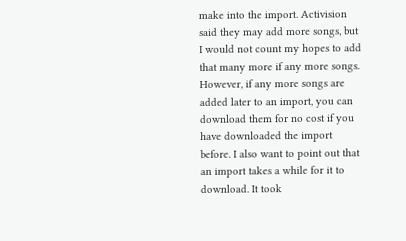make into the import. Activision said they may add more songs, but I would not count my hopes to add that many more if any more songs. However, if any more songs are added later to an import, you can download them for no cost if you have downloaded the import before. I also want to point out that an import takes a while for it to download. It took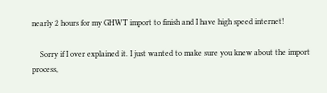nearly 2 hours for my GHWT import to finish and I have high speed internet!

    Sorry if I over explained it. I just wanted to make sure you knew about the import process,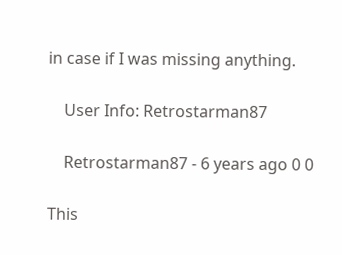in case if I was missing anything.

    User Info: Retrostarman87

    Retrostarman87 - 6 years ago 0 0

This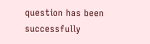question has been successfully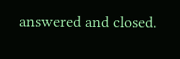answered and closed.